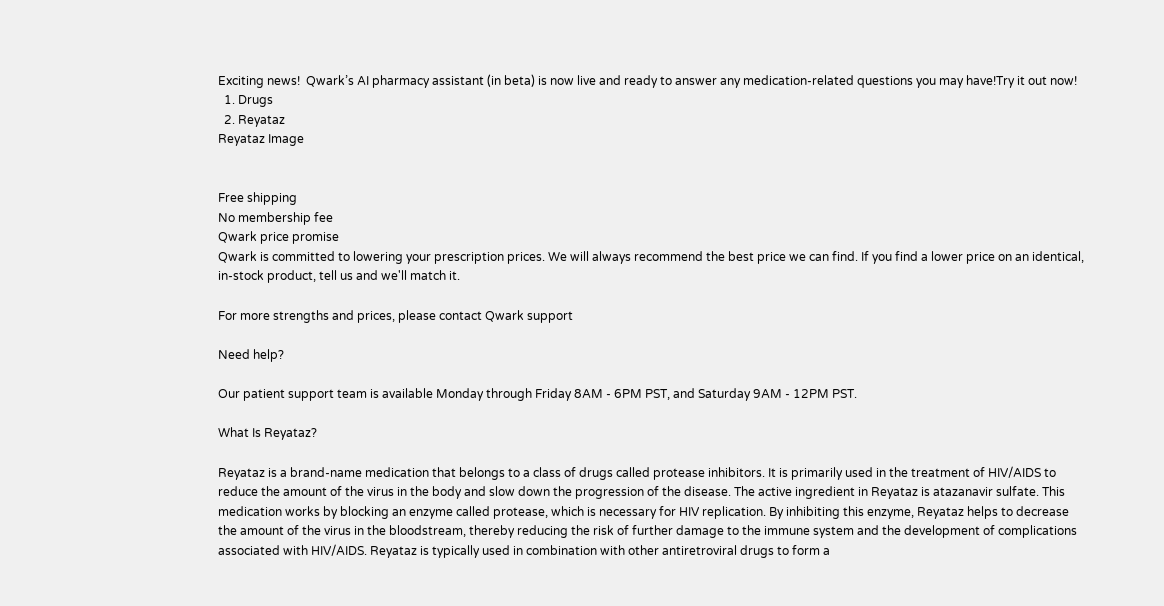Exciting news!  Qwark’s AI pharmacy assistant (in beta) is now live and ready to answer any medication-related questions you may have!Try it out now!
  1. Drugs
  2. Reyataz
Reyataz Image


Free shipping
No membership fee
Qwark price promise
Qwark is committed to lowering your prescription prices. We will always recommend the best price we can find. If you find a lower price on an identical, in-stock product, tell us and we'll match it.

For more strengths and prices, please contact Qwark support

Need help?

Our patient support team is available Monday through Friday 8AM - 6PM PST, and Saturday 9AM - 12PM PST.

What Is Reyataz?

Reyataz is a brand-name medication that belongs to a class of drugs called protease inhibitors. It is primarily used in the treatment of HIV/AIDS to reduce the amount of the virus in the body and slow down the progression of the disease. The active ingredient in Reyataz is atazanavir sulfate. This medication works by blocking an enzyme called protease, which is necessary for HIV replication. By inhibiting this enzyme, Reyataz helps to decrease the amount of the virus in the bloodstream, thereby reducing the risk of further damage to the immune system and the development of complications associated with HIV/AIDS. Reyataz is typically used in combination with other antiretroviral drugs to form a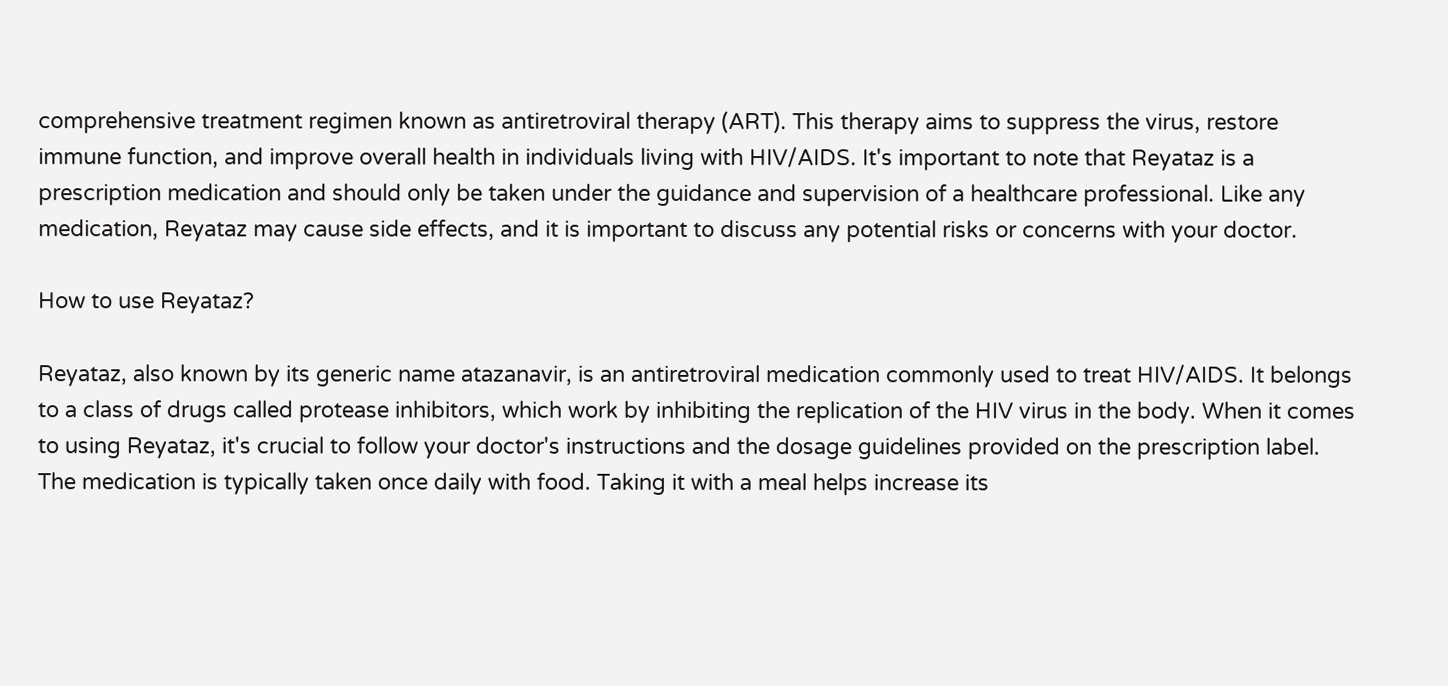comprehensive treatment regimen known as antiretroviral therapy (ART). This therapy aims to suppress the virus, restore immune function, and improve overall health in individuals living with HIV/AIDS. It's important to note that Reyataz is a prescription medication and should only be taken under the guidance and supervision of a healthcare professional. Like any medication, Reyataz may cause side effects, and it is important to discuss any potential risks or concerns with your doctor.

How to use Reyataz?

Reyataz, also known by its generic name atazanavir, is an antiretroviral medication commonly used to treat HIV/AIDS. It belongs to a class of drugs called protease inhibitors, which work by inhibiting the replication of the HIV virus in the body. When it comes to using Reyataz, it's crucial to follow your doctor's instructions and the dosage guidelines provided on the prescription label. The medication is typically taken once daily with food. Taking it with a meal helps increase its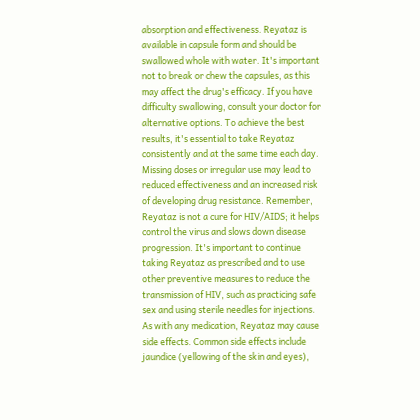absorption and effectiveness. Reyataz is available in capsule form and should be swallowed whole with water. It's important not to break or chew the capsules, as this may affect the drug's efficacy. If you have difficulty swallowing, consult your doctor for alternative options. To achieve the best results, it's essential to take Reyataz consistently and at the same time each day. Missing doses or irregular use may lead to reduced effectiveness and an increased risk of developing drug resistance. Remember, Reyataz is not a cure for HIV/AIDS; it helps control the virus and slows down disease progression. It's important to continue taking Reyataz as prescribed and to use other preventive measures to reduce the transmission of HIV, such as practicing safe sex and using sterile needles for injections. As with any medication, Reyataz may cause side effects. Common side effects include jaundice (yellowing of the skin and eyes),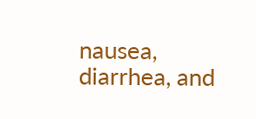nausea, diarrhea, and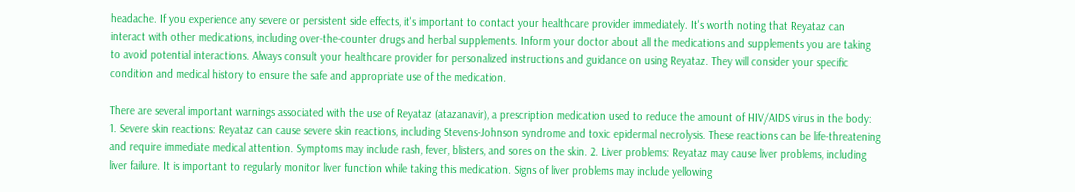headache. If you experience any severe or persistent side effects, it's important to contact your healthcare provider immediately. It's worth noting that Reyataz can interact with other medications, including over-the-counter drugs and herbal supplements. Inform your doctor about all the medications and supplements you are taking to avoid potential interactions. Always consult your healthcare provider for personalized instructions and guidance on using Reyataz. They will consider your specific condition and medical history to ensure the safe and appropriate use of the medication.

There are several important warnings associated with the use of Reyataz (atazanavir), a prescription medication used to reduce the amount of HIV/AIDS virus in the body: 1. Severe skin reactions: Reyataz can cause severe skin reactions, including Stevens-Johnson syndrome and toxic epidermal necrolysis. These reactions can be life-threatening and require immediate medical attention. Symptoms may include rash, fever, blisters, and sores on the skin. 2. Liver problems: Reyataz may cause liver problems, including liver failure. It is important to regularly monitor liver function while taking this medication. Signs of liver problems may include yellowing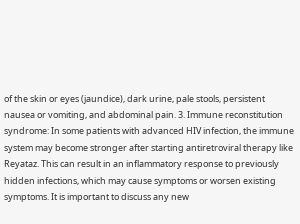of the skin or eyes (jaundice), dark urine, pale stools, persistent nausea or vomiting, and abdominal pain. 3. Immune reconstitution syndrome: In some patients with advanced HIV infection, the immune system may become stronger after starting antiretroviral therapy like Reyataz. This can result in an inflammatory response to previously hidden infections, which may cause symptoms or worsen existing symptoms. It is important to discuss any new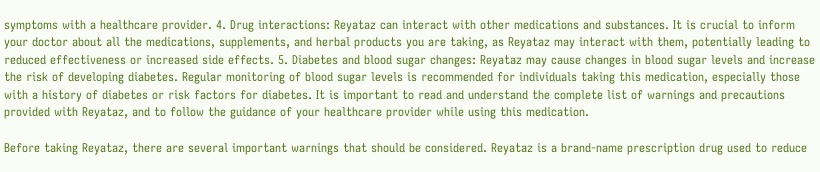symptoms with a healthcare provider. 4. Drug interactions: Reyataz can interact with other medications and substances. It is crucial to inform your doctor about all the medications, supplements, and herbal products you are taking, as Reyataz may interact with them, potentially leading to reduced effectiveness or increased side effects. 5. Diabetes and blood sugar changes: Reyataz may cause changes in blood sugar levels and increase the risk of developing diabetes. Regular monitoring of blood sugar levels is recommended for individuals taking this medication, especially those with a history of diabetes or risk factors for diabetes. It is important to read and understand the complete list of warnings and precautions provided with Reyataz, and to follow the guidance of your healthcare provider while using this medication.

Before taking Reyataz, there are several important warnings that should be considered. Reyataz is a brand-name prescription drug used to reduce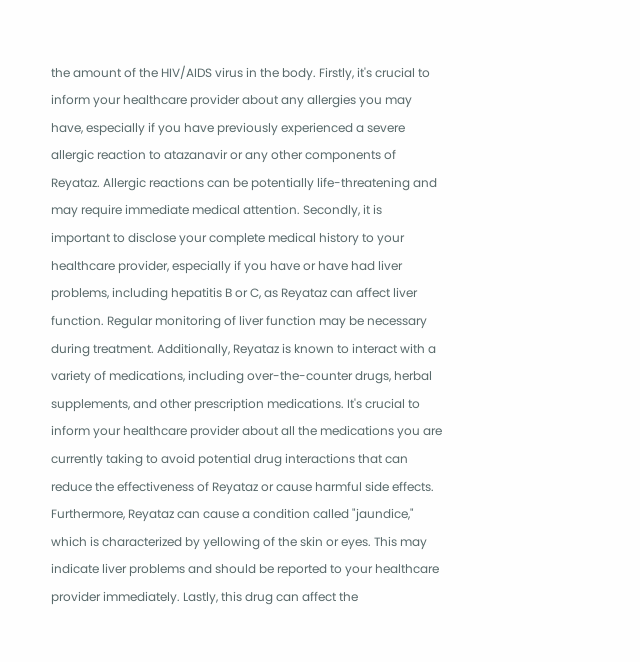the amount of the HIV/AIDS virus in the body. Firstly, it's crucial to inform your healthcare provider about any allergies you may have, especially if you have previously experienced a severe allergic reaction to atazanavir or any other components of Reyataz. Allergic reactions can be potentially life-threatening and may require immediate medical attention. Secondly, it is important to disclose your complete medical history to your healthcare provider, especially if you have or have had liver problems, including hepatitis B or C, as Reyataz can affect liver function. Regular monitoring of liver function may be necessary during treatment. Additionally, Reyataz is known to interact with a variety of medications, including over-the-counter drugs, herbal supplements, and other prescription medications. It's crucial to inform your healthcare provider about all the medications you are currently taking to avoid potential drug interactions that can reduce the effectiveness of Reyataz or cause harmful side effects. Furthermore, Reyataz can cause a condition called "jaundice," which is characterized by yellowing of the skin or eyes. This may indicate liver problems and should be reported to your healthcare provider immediately. Lastly, this drug can affect the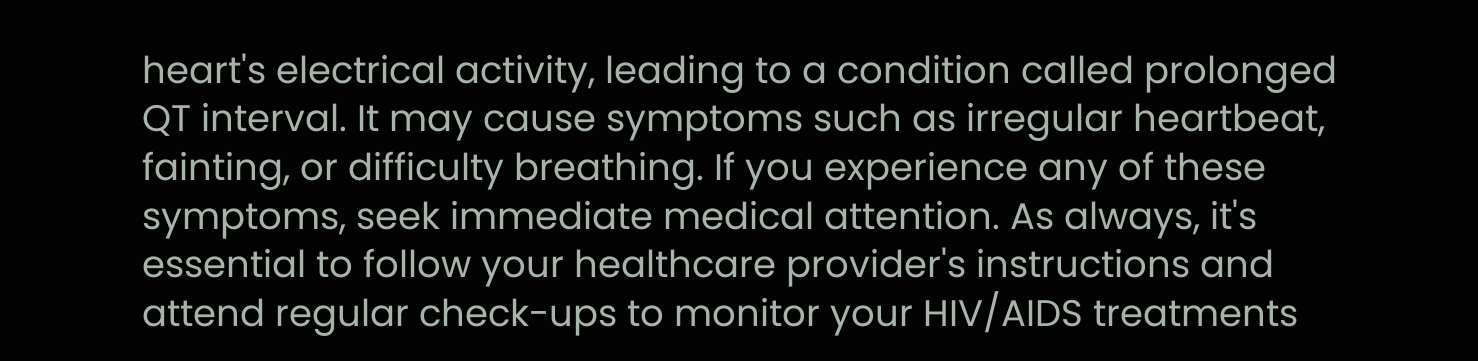heart's electrical activity, leading to a condition called prolonged QT interval. It may cause symptoms such as irregular heartbeat, fainting, or difficulty breathing. If you experience any of these symptoms, seek immediate medical attention. As always, it's essential to follow your healthcare provider's instructions and attend regular check-ups to monitor your HIV/AIDS treatments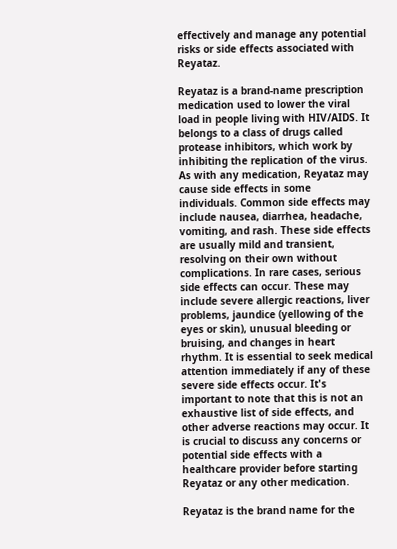effectively and manage any potential risks or side effects associated with Reyataz.

Reyataz is a brand-name prescription medication used to lower the viral load in people living with HIV/AIDS. It belongs to a class of drugs called protease inhibitors, which work by inhibiting the replication of the virus. As with any medication, Reyataz may cause side effects in some individuals. Common side effects may include nausea, diarrhea, headache, vomiting, and rash. These side effects are usually mild and transient, resolving on their own without complications. In rare cases, serious side effects can occur. These may include severe allergic reactions, liver problems, jaundice (yellowing of the eyes or skin), unusual bleeding or bruising, and changes in heart rhythm. It is essential to seek medical attention immediately if any of these severe side effects occur. It's important to note that this is not an exhaustive list of side effects, and other adverse reactions may occur. It is crucial to discuss any concerns or potential side effects with a healthcare provider before starting Reyataz or any other medication.

Reyataz is the brand name for the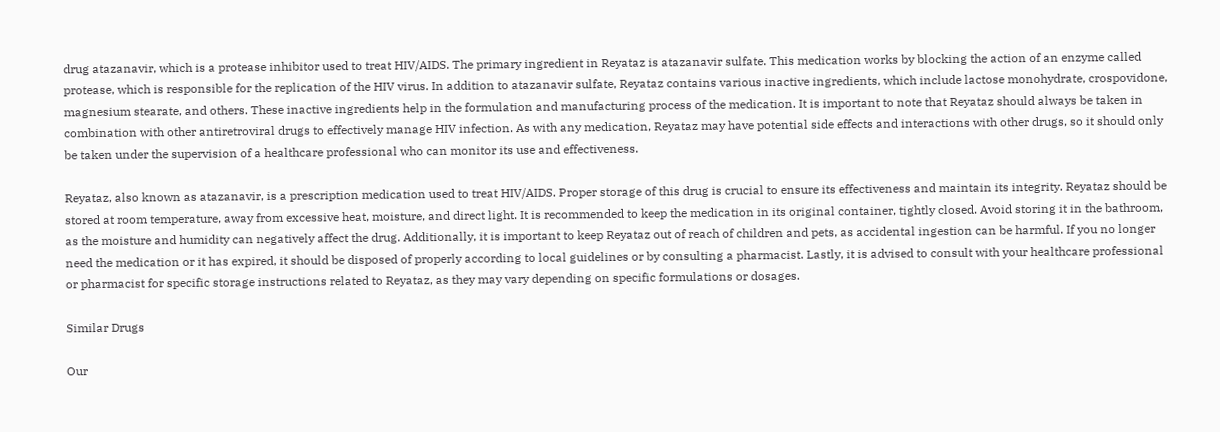drug atazanavir, which is a protease inhibitor used to treat HIV/AIDS. The primary ingredient in Reyataz is atazanavir sulfate. This medication works by blocking the action of an enzyme called protease, which is responsible for the replication of the HIV virus. In addition to atazanavir sulfate, Reyataz contains various inactive ingredients, which include lactose monohydrate, crospovidone, magnesium stearate, and others. These inactive ingredients help in the formulation and manufacturing process of the medication. It is important to note that Reyataz should always be taken in combination with other antiretroviral drugs to effectively manage HIV infection. As with any medication, Reyataz may have potential side effects and interactions with other drugs, so it should only be taken under the supervision of a healthcare professional who can monitor its use and effectiveness.

Reyataz, also known as atazanavir, is a prescription medication used to treat HIV/AIDS. Proper storage of this drug is crucial to ensure its effectiveness and maintain its integrity. Reyataz should be stored at room temperature, away from excessive heat, moisture, and direct light. It is recommended to keep the medication in its original container, tightly closed. Avoid storing it in the bathroom, as the moisture and humidity can negatively affect the drug. Additionally, it is important to keep Reyataz out of reach of children and pets, as accidental ingestion can be harmful. If you no longer need the medication or it has expired, it should be disposed of properly according to local guidelines or by consulting a pharmacist. Lastly, it is advised to consult with your healthcare professional or pharmacist for specific storage instructions related to Reyataz, as they may vary depending on specific formulations or dosages.

Similar Drugs

Our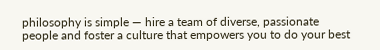philosophy is simple — hire a team of diverse, passionate people and foster a culture that empowers you to do your best